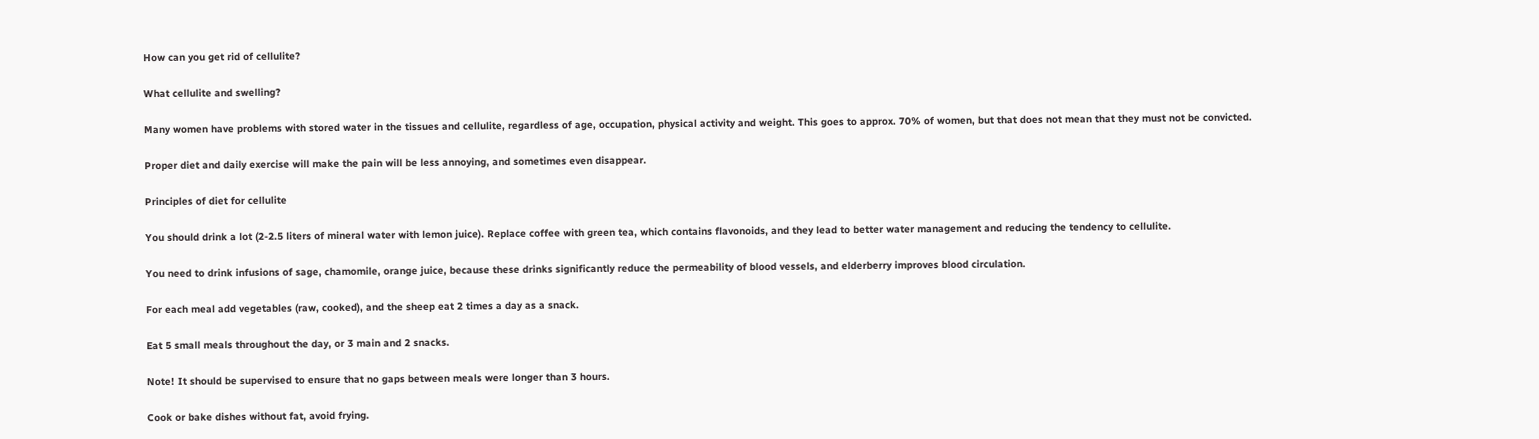How can you get rid of cellulite?

What cellulite and swelling?

Many women have problems with stored water in the tissues and cellulite, regardless of age, occupation, physical activity and weight. This goes to approx. 70% of women, but that does not mean that they must not be convicted.

Proper diet and daily exercise will make the pain will be less annoying, and sometimes even disappear.

Principles of diet for cellulite

You should drink a lot (2-2.5 liters of mineral water with lemon juice). Replace coffee with green tea, which contains flavonoids, and they lead to better water management and reducing the tendency to cellulite.

You need to drink infusions of sage, chamomile, orange juice, because these drinks significantly reduce the permeability of blood vessels, and elderberry improves blood circulation.

For each meal add vegetables (raw, cooked), and the sheep eat 2 times a day as a snack.

Eat 5 small meals throughout the day, or 3 main and 2 snacks.

Note! It should be supervised to ensure that no gaps between meals were longer than 3 hours.

Cook or bake dishes without fat, avoid frying.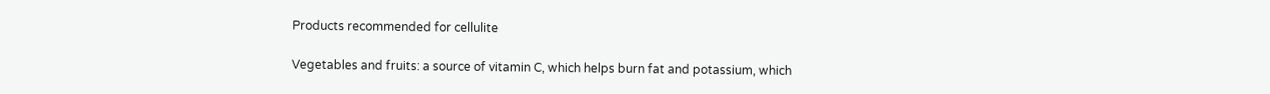Products recommended for cellulite

Vegetables and fruits: a source of vitamin C, which helps burn fat and potassium, which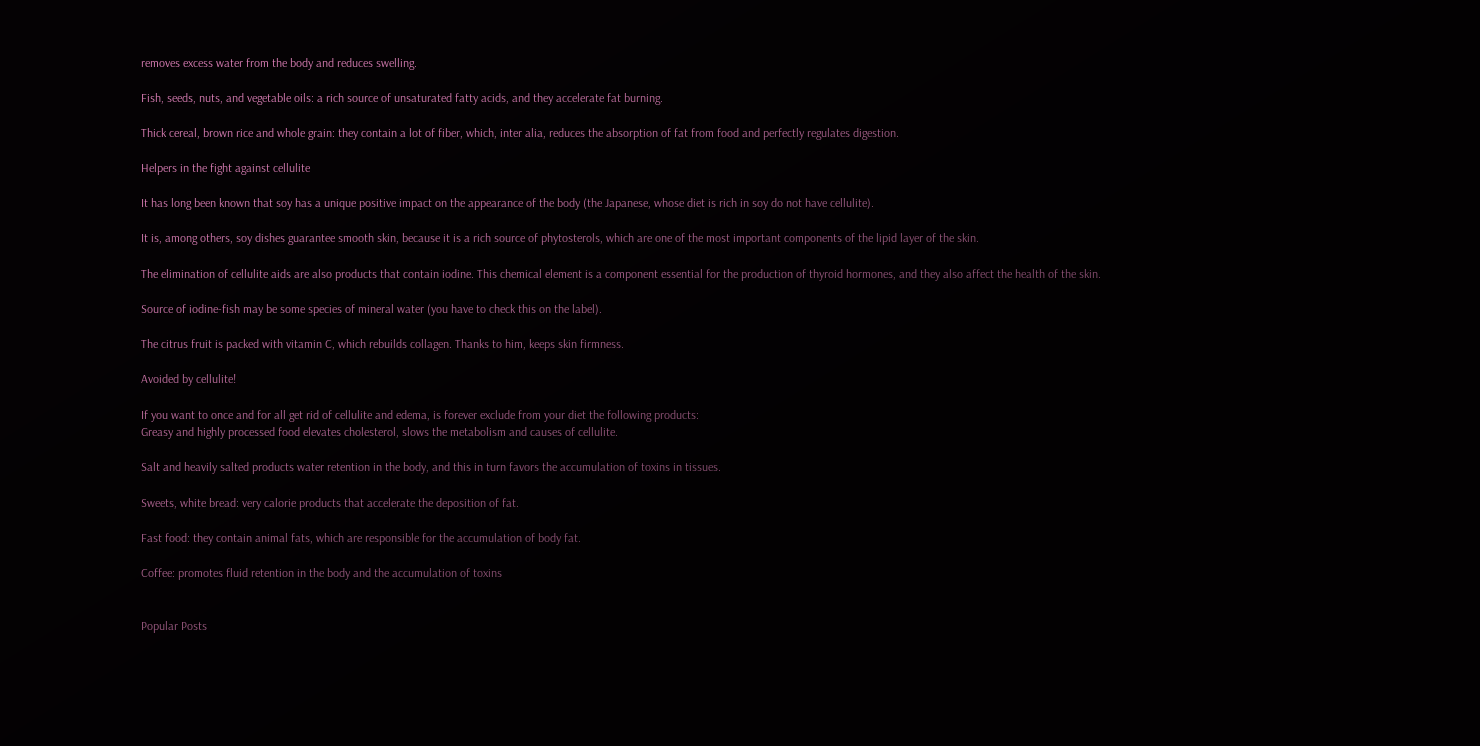removes excess water from the body and reduces swelling.

Fish, seeds, nuts, and vegetable oils: a rich source of unsaturated fatty acids, and they accelerate fat burning.

Thick cereal, brown rice and whole grain: they contain a lot of fiber, which, inter alia, reduces the absorption of fat from food and perfectly regulates digestion.

Helpers in the fight against cellulite

It has long been known that soy has a unique positive impact on the appearance of the body (the Japanese, whose diet is rich in soy do not have cellulite).

It is, among others, soy dishes guarantee smooth skin, because it is a rich source of phytosterols, which are one of the most important components of the lipid layer of the skin.

The elimination of cellulite aids are also products that contain iodine. This chemical element is a component essential for the production of thyroid hormones, and they also affect the health of the skin.

Source of iodine-fish may be some species of mineral water (you have to check this on the label).

The citrus fruit is packed with vitamin C, which rebuilds collagen. Thanks to him, keeps skin firmness.

Avoided by cellulite!

If you want to once and for all get rid of cellulite and edema, is forever exclude from your diet the following products:
Greasy and highly processed food elevates cholesterol, slows the metabolism and causes of cellulite.

Salt and heavily salted products water retention in the body, and this in turn favors the accumulation of toxins in tissues.

Sweets, white bread: very calorie products that accelerate the deposition of fat.

Fast food: they contain animal fats, which are responsible for the accumulation of body fat.

Coffee: promotes fluid retention in the body and the accumulation of toxins


Popular Posts